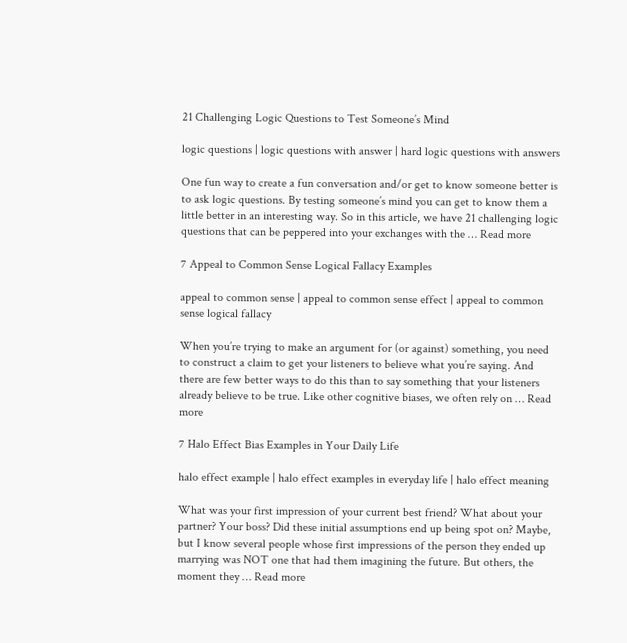21 Challenging Logic Questions to Test Someone’s Mind

logic questions | logic questions with answer | hard logic questions with answers

One fun way to create a fun conversation and/or get to know someone better is to ask logic questions. By testing someone’s mind you can get to know them a little better in an interesting way. So in this article, we have 21 challenging logic questions that can be peppered into your exchanges with the … Read more

7 Appeal to Common Sense Logical Fallacy Examples

appeal to common sense | appeal to common sense effect | appeal to common sense logical fallacy

When you’re trying to make an argument for (or against) something, you need to construct a claim to get your listeners to believe what you’re saying. And there are few better ways to do this than to say something that your listeners already believe to be true. Like other cognitive biases, we often rely on … Read more

7 Halo Effect Bias Examples in Your Daily Life

halo effect example | halo effect examples in everyday life | halo effect meaning

What was your first impression of your current best friend? What about your partner? Your boss? Did these initial assumptions end up being spot on? Maybe, but I know several people whose first impressions of the person they ended up marrying was NOT one that had them imagining the future. But others, the moment they … Read more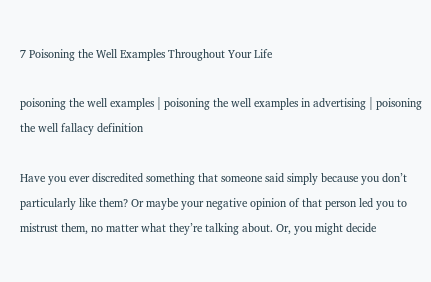7 Poisoning the Well Examples Throughout Your Life

poisoning the well examples | poisoning the well examples in advertising | poisoning the well fallacy definition

Have you ever discredited something that someone said simply because you don’t particularly like them? Or maybe your negative opinion of that person led you to mistrust them, no matter what they’re talking about. Or, you might decide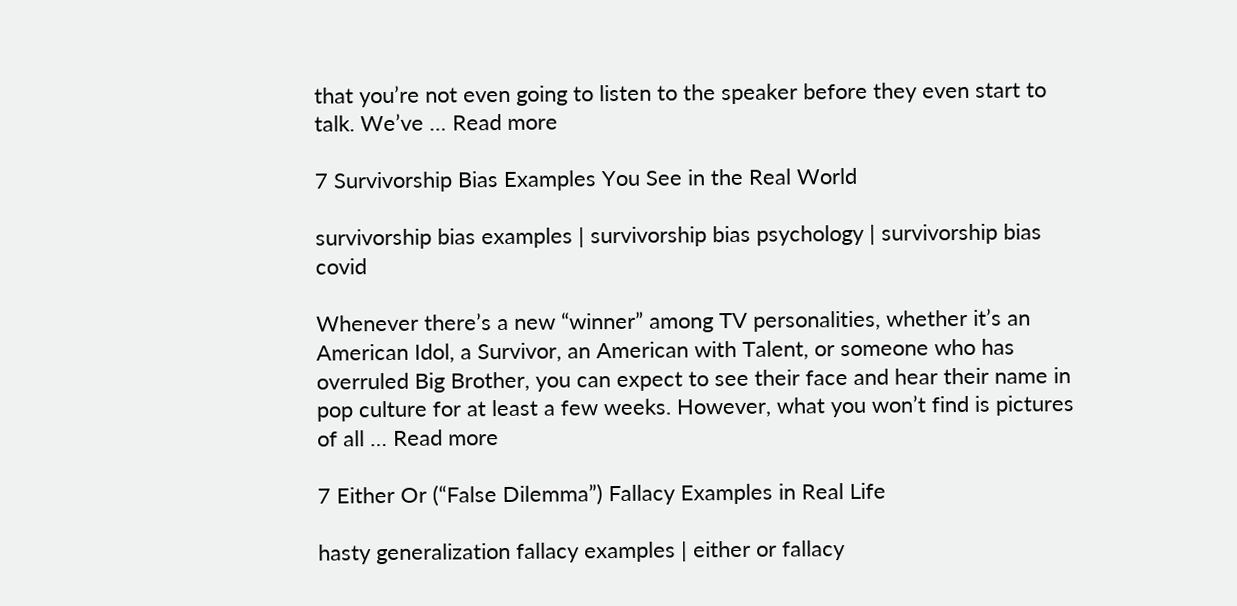that you’re not even going to listen to the speaker before they even start to talk. We’ve … Read more

7 Survivorship Bias Examples You See in the Real World

survivorship bias examples | survivorship bias psychology | survivorship bias covid

Whenever there’s a new “winner” among TV personalities, whether it’s an American Idol, a Survivor, an American with Talent, or someone who has overruled Big Brother, you can expect to see their face and hear their name in pop culture for at least a few weeks. However, what you won’t find is pictures of all … Read more

7 Either Or (“False Dilemma”) Fallacy Examples in Real Life

hasty generalization fallacy examples | either or fallacy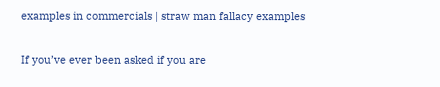examples in commercials | straw man fallacy examples

If you’ve ever been asked if you are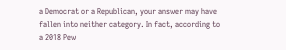a Democrat or a Republican, your answer may have fallen into neither category. In fact, according to a 2018 Pew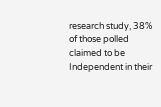research study, 38% of those polled claimed to be Independent in their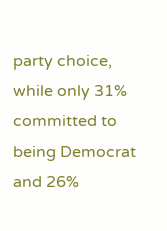party choice, while only 31% committed to being Democrat and 26%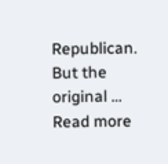Republican. But the original … Read more